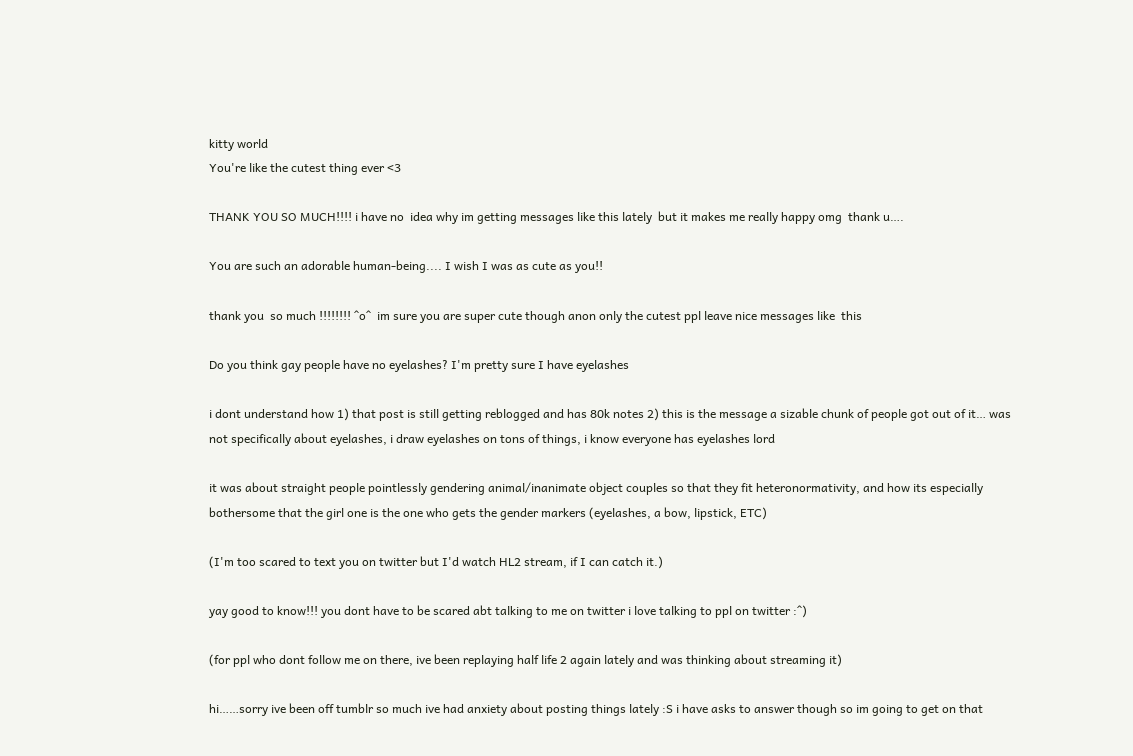kitty world
You're like the cutest thing ever <3

THANK YOU SO MUCH!!!! i have no  idea why im getting messages like this lately  but it makes me really happy omg  thank u….

You are such an adorable human-being.... I wish I was as cute as you!!

thank you  so much !!!!!!!! ^o^  im sure you are super cute though anon only the cutest ppl leave nice messages like  this

Do you think gay people have no eyelashes? I'm pretty sure I have eyelashes

i dont understand how 1) that post is still getting reblogged and has 80k notes 2) this is the message a sizable chunk of people got out of it… was not specifically about eyelashes, i draw eyelashes on tons of things, i know everyone has eyelashes lord

it was about straight people pointlessly gendering animal/inanimate object couples so that they fit heteronormativity, and how its especially bothersome that the girl one is the one who gets the gender markers (eyelashes, a bow, lipstick, ETC)

(I'm too scared to text you on twitter but I'd watch HL2 stream, if I can catch it.)

yay good to know!!! you dont have to be scared abt talking to me on twitter i love talking to ppl on twitter :^)

(for ppl who dont follow me on there, ive been replaying half life 2 again lately and was thinking about streaming it)

hi……sorry ive been off tumblr so much ive had anxiety about posting things lately :S i have asks to answer though so im going to get on that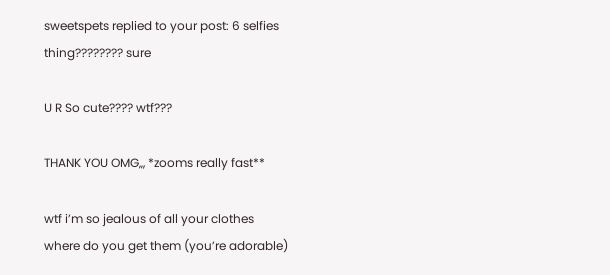sweetspets replied to your post: 6 selfies thing???????? sure

U R So cute???? wtf???

THANK YOU OMG„, *zooms really fast**

wtf i’m so jealous of all your clothes where do you get them (you’re adorable)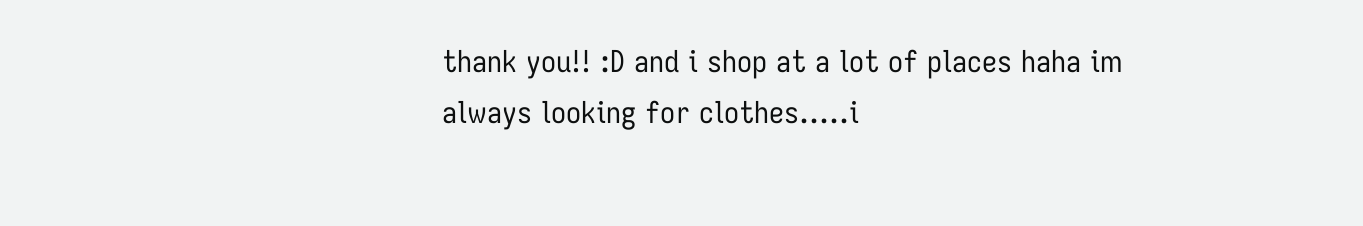thank you!! :D and i shop at a lot of places haha im always looking for clothes…..i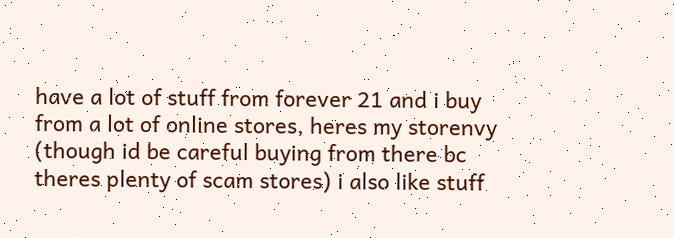have a lot of stuff from forever 21 and i buy from a lot of online stores, heres my storenvy (though id be careful buying from there bc theres plenty of scam stores) i also like stuff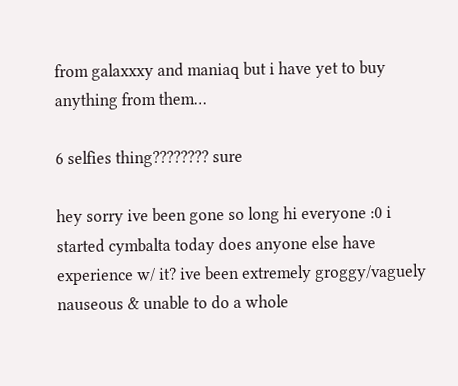from galaxxxy and maniaq but i have yet to buy anything from them…

6 selfies thing???????? sure

hey sorry ive been gone so long hi everyone :0 i started cymbalta today does anyone else have experience w/ it? ive been extremely groggy/vaguely nauseous & unable to do a whole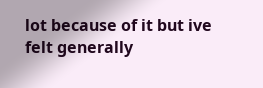lot because of it but ive felt generally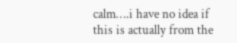calm….i have no idea if this is actually from the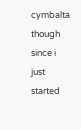cymbalta though since i just started